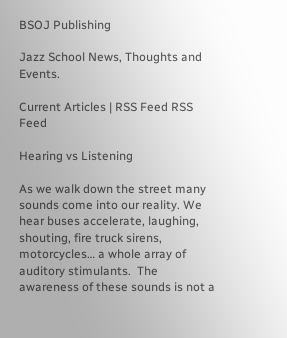BSOJ Publishing

Jazz School News, Thoughts and Events.

Current Articles | RSS Feed RSS Feed

Hearing vs Listening

As we walk down the street many sounds come into our reality. We hear buses accelerate, laughing, shouting, fire truck sirens, motorcycles… a whole array of auditory stimulants.  The awareness of these sounds is not a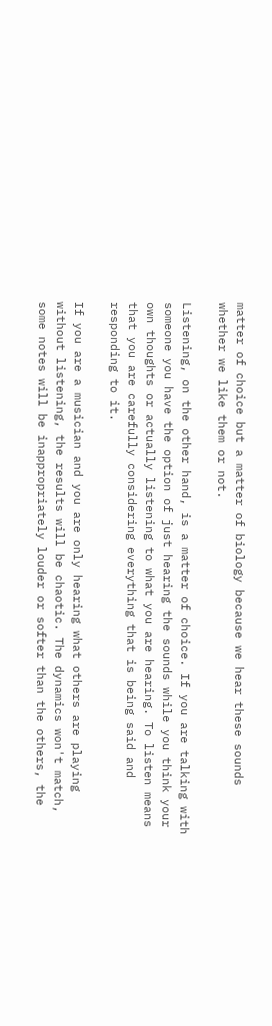matter of choice but a matter of biology because we hear these sounds whether we like them or not.

Listening, on the other hand, is a matter of choice. If you are talking with someone you have the option of just hearing the sounds while you think your own thoughts or actually listening to what you are hearing. To listen means that you are carefully considering everything that is being said and responding to it.

If you are a musician and you are only hearing what others are playing without listening, the results will be chaotic. The dynamics won't match, some notes will be inappropriately louder or softer than the others, the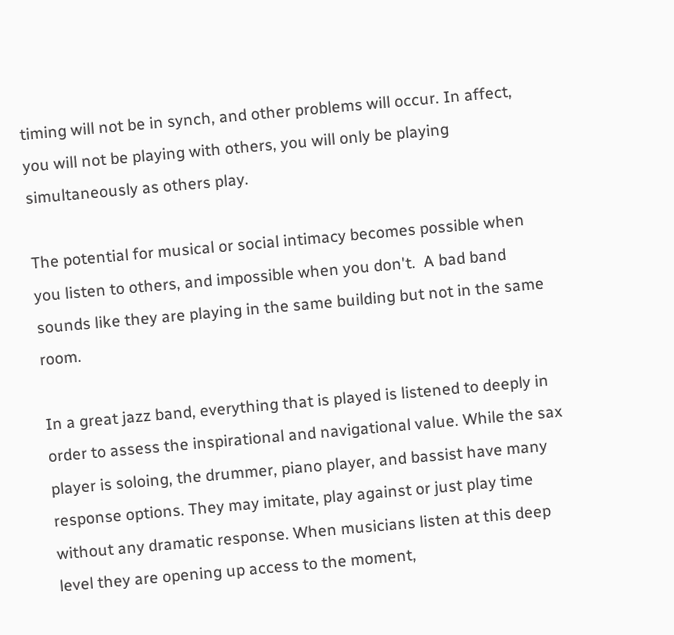timing will not be in synch, and other problems will occur. In affect, you will not be playing with others, you will only be playing simultaneously as others play.

The potential for musical or social intimacy becomes possible when you listen to others, and impossible when you don't.  A bad band sounds like they are playing in the same building but not in the same room.

In a great jazz band, everything that is played is listened to deeply in order to assess the inspirational and navigational value. While the sax player is soloing, the drummer, piano player, and bassist have many response options. They may imitate, play against or just play time without any dramatic response. When musicians listen at this deep level they are opening up access to the moment,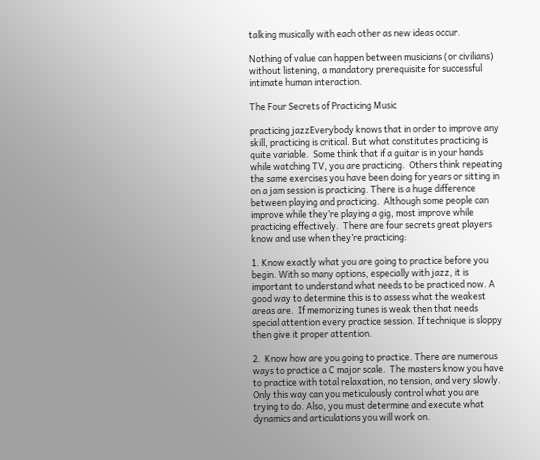talking musically with each other as new ideas occur.

Nothing of value can happen between musicians (or civilians) without listening, a mandatory prerequisite for successful intimate human interaction.

The Four Secrets of Practicing Music

practicing jazzEverybody knows that in order to improve any skill, practicing is critical. But what constitutes practicing is quite variable.  Some think that if a guitar is in your hands while watching TV, you are practicing.  Others think repeating the same exercises you have been doing for years or sitting in on a jam session is practicing. There is a huge difference between playing and practicing.  Although some people can improve while they’re playing a gig, most improve while practicing effectively.  There are four secrets great players know and use when they’re practicing:

1. Know exactly what you are going to practice before you begin. With so many options, especially with jazz, it is important to understand what needs to be practiced now. A good way to determine this is to assess what the weakest areas are.  If memorizing tunes is weak then that needs special attention every practice session. If technique is sloppy then give it proper attention.

2.  Know how are you going to practice. There are numerous ways to practice a C major scale.  The masters know you have to practice with total relaxation, no tension, and very slowly. Only this way can you meticulously control what you are trying to do. Also, you must determine and execute what dynamics and articulations you will work on.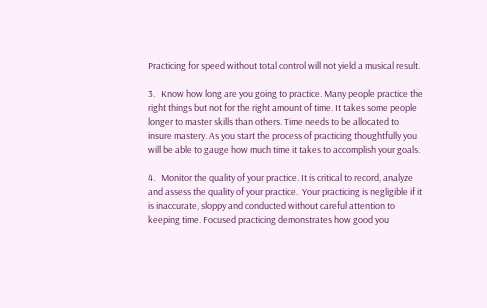Practicing for speed without total control will not yield a musical result.

3.   Know how long are you going to practice. Many people practice the right things but not for the right amount of time. It takes some people longer to master skills than others. Time needs to be allocated to insure mastery. As you start the process of practicing thoughtfully you will be able to gauge how much time it takes to accomplish your goals.

4.   Monitor the quality of your practice. It is critical to record, analyze and assess the quality of your practice.  Your practicing is negligible if it is inaccurate, sloppy and conducted without careful attention to keeping time. Focused practicing demonstrates how good you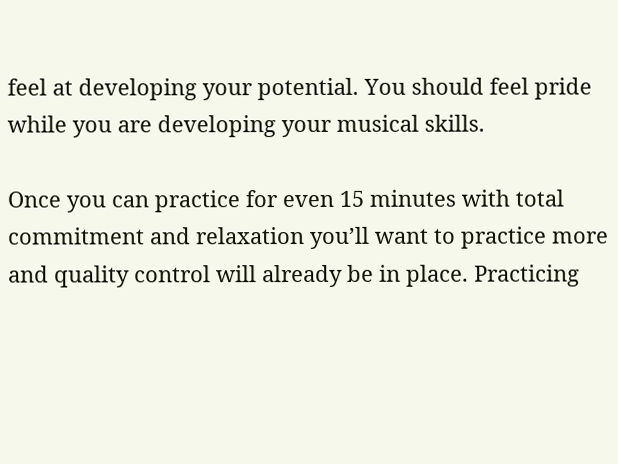feel at developing your potential. You should feel pride while you are developing your musical skills.

Once you can practice for even 15 minutes with total commitment and relaxation you’ll want to practice more and quality control will already be in place. Practicing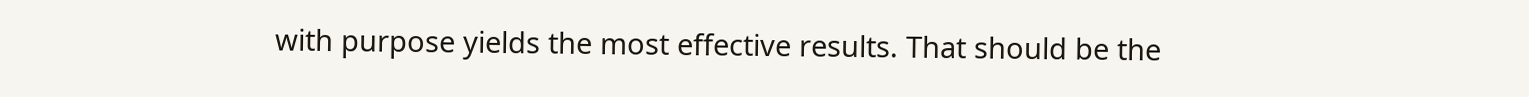with purpose yields the most effective results. That should be the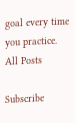goal every time you practice.
All Posts

Subscribe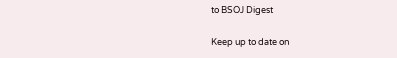to BSOJ Digest

Keep up to date on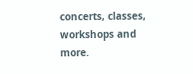concerts, classes, workshops and more.